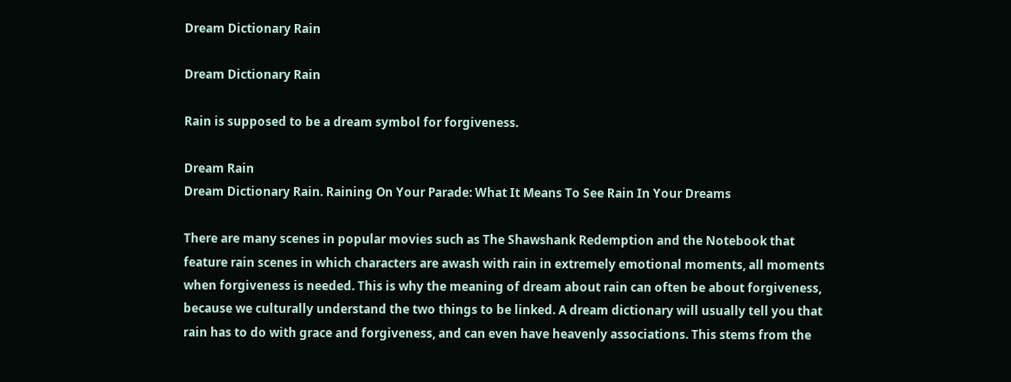Dream Dictionary Rain

Dream Dictionary Rain

Rain is supposed to be a dream symbol for forgiveness.

Dream Rain
Dream Dictionary Rain. Raining On Your Parade: What It Means To See Rain In Your Dreams

There are many scenes in popular movies such as The Shawshank Redemption and the Notebook that feature rain scenes in which characters are awash with rain in extremely emotional moments, all moments when forgiveness is needed. This is why the meaning of dream about rain can often be about forgiveness, because we culturally understand the two things to be linked. A dream dictionary will usually tell you that rain has to do with grace and forgiveness, and can even have heavenly associations. This stems from the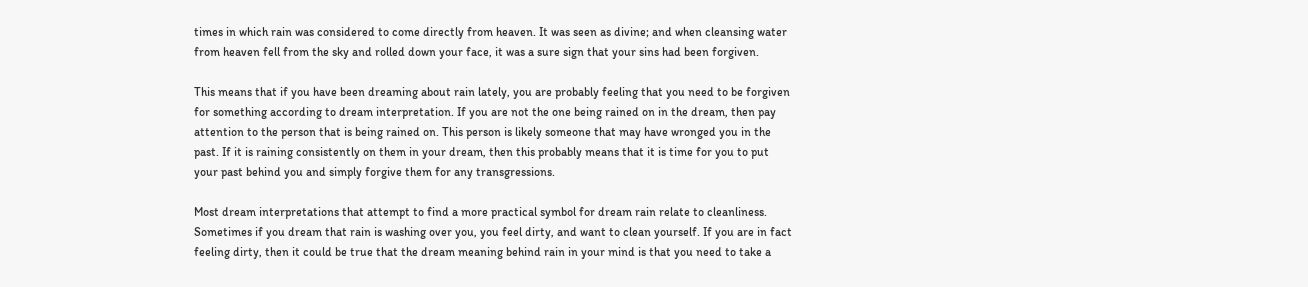times in which rain was considered to come directly from heaven. It was seen as divine; and when cleansing water from heaven fell from the sky and rolled down your face, it was a sure sign that your sins had been forgiven.

This means that if you have been dreaming about rain lately, you are probably feeling that you need to be forgiven for something according to dream interpretation. If you are not the one being rained on in the dream, then pay attention to the person that is being rained on. This person is likely someone that may have wronged you in the past. If it is raining consistently on them in your dream, then this probably means that it is time for you to put your past behind you and simply forgive them for any transgressions.

Most dream interpretations that attempt to find a more practical symbol for dream rain relate to cleanliness. Sometimes if you dream that rain is washing over you, you feel dirty, and want to clean yourself. If you are in fact feeling dirty, then it could be true that the dream meaning behind rain in your mind is that you need to take a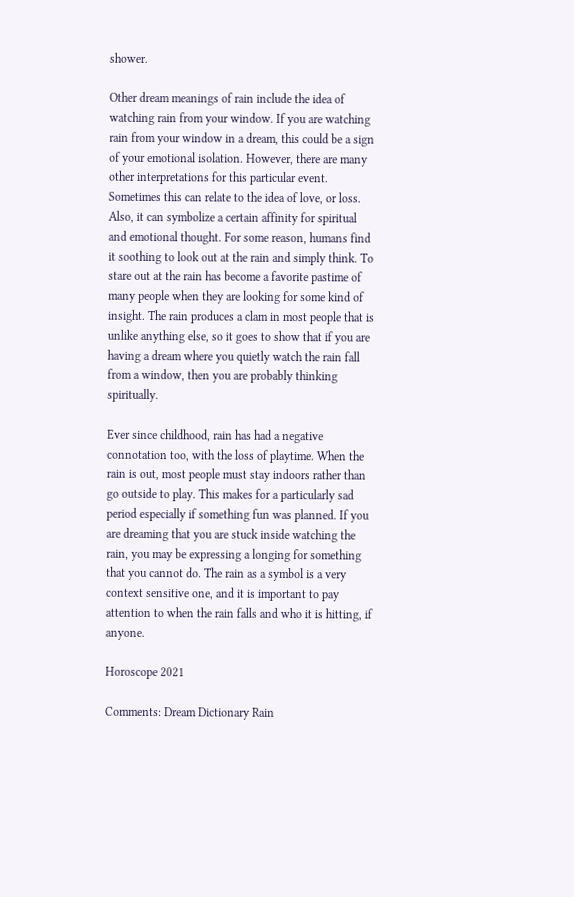shower.

Other dream meanings of rain include the idea of watching rain from your window. If you are watching rain from your window in a dream, this could be a sign of your emotional isolation. However, there are many other interpretations for this particular event. Sometimes this can relate to the idea of love, or loss. Also, it can symbolize a certain affinity for spiritual and emotional thought. For some reason, humans find it soothing to look out at the rain and simply think. To stare out at the rain has become a favorite pastime of many people when they are looking for some kind of insight. The rain produces a clam in most people that is unlike anything else, so it goes to show that if you are having a dream where you quietly watch the rain fall from a window, then you are probably thinking spiritually.

Ever since childhood, rain has had a negative connotation too, with the loss of playtime. When the rain is out, most people must stay indoors rather than go outside to play. This makes for a particularly sad period especially if something fun was planned. If you are dreaming that you are stuck inside watching the rain, you may be expressing a longing for something that you cannot do. The rain as a symbol is a very context sensitive one, and it is important to pay attention to when the rain falls and who it is hitting, if anyone.

Horoscope 2021

Comments: Dream Dictionary Rain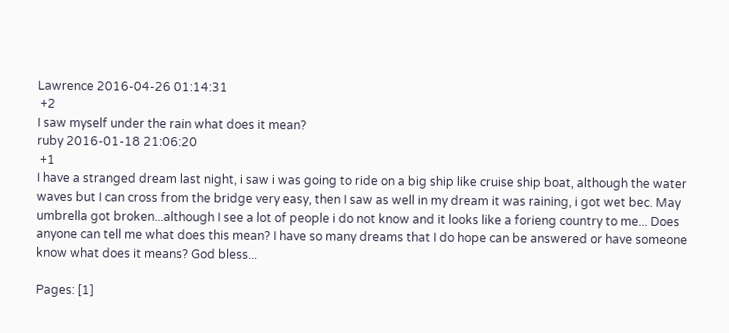Lawrence 2016-04-26 01:14:31
 +2
I saw myself under the rain what does it mean?
ruby 2016-01-18 21:06:20
 +1
I have a stranged dream last night, i saw i was going to ride on a big ship like cruise ship boat, although the water waves but I can cross from the bridge very easy, then I saw as well in my dream it was raining, i got wet bec. May umbrella got broken...although I see a lot of people i do not know and it looks like a forieng country to me... Does anyone can tell me what does this mean? I have so many dreams that I do hope can be answered or have someone know what does it means? God bless...

Pages: [1]